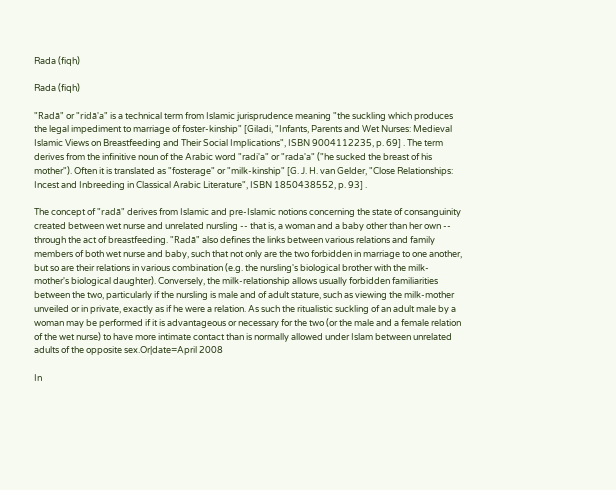Rada (fiqh)

Rada (fiqh)

"Radā" or "ridā'a" is a technical term from Islamic jurisprudence meaning "the suckling which produces the legal impediment to marriage of foster-kinship" [Giladi, "Infants, Parents and Wet Nurses: Medieval Islamic Views on Breastfeeding and Their Social Implications", ISBN 9004112235, p. 69] . The term derives from the infinitive noun of the Arabic word "radi'a" or "rada'a" ("he sucked the breast of his mother"). Often it is translated as "fosterage" or "milk-kinship" [G. J. H. van Gelder, "Close Relationships: Incest and Inbreeding in Classical Arabic Literature", ISBN 1850438552, p. 93] .

The concept of "radā" derives from Islamic and pre-Islamic notions concerning the state of consanguinity created between wet nurse and unrelated nursling -- that is, a woman and a baby other than her own -- through the act of breastfeeding. "Radā" also defines the links between various relations and family members of both wet nurse and baby, such that not only are the two forbidden in marriage to one another, but so are their relations in various combination (e.g. the nursling's biological brother with the milk-mother's biological daughter). Conversely, the milk-relationship allows usually forbidden familiarities between the two, particularly if the nursling is male and of adult stature, such as viewing the milk-mother unveiled or in private, exactly as if he were a relation. As such the ritualistic suckling of an adult male by a woman may be performed if it is advantageous or necessary for the two (or the male and a female relation of the wet nurse) to have more intimate contact than is normally allowed under Islam between unrelated adults of the opposite sex.Or|date=April 2008

In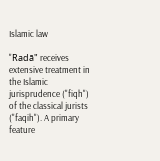Islamic law

"Radā" receives extensive treatment in the Islamic jurisprudence ("fiqh") of the classical jurists ("faqih"). A primary feature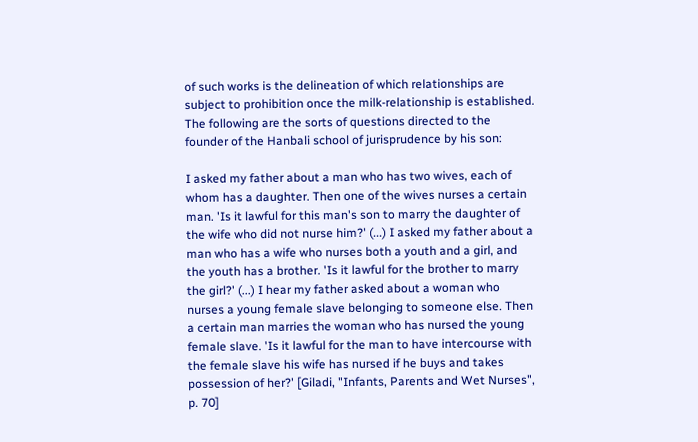of such works is the delineation of which relationships are subject to prohibition once the milk-relationship is established. The following are the sorts of questions directed to the founder of the Hanbali school of jurisprudence by his son:

I asked my father about a man who has two wives, each of whom has a daughter. Then one of the wives nurses a certain man. 'Is it lawful for this man's son to marry the daughter of the wife who did not nurse him?' (...) I asked my father about a man who has a wife who nurses both a youth and a girl, and the youth has a brother. 'Is it lawful for the brother to marry the girl?' (...) I hear my father asked about a woman who nurses a young female slave belonging to someone else. Then a certain man marries the woman who has nursed the young female slave. 'Is it lawful for the man to have intercourse with the female slave his wife has nursed if he buys and takes possession of her?' [Giladi, "Infants, Parents and Wet Nurses", p. 70]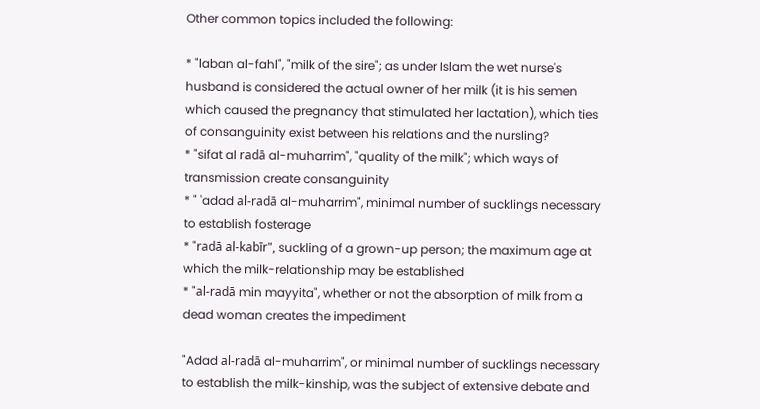Other common topics included the following:

* "laban al-fahl", "milk of the sire"; as under Islam the wet nurse's husband is considered the actual owner of her milk (it is his semen which caused the pregnancy that stimulated her lactation), which ties of consanguinity exist between his relations and the nursling?
* "sifat al radā al-muharrim", "quality of the milk"; which ways of transmission create consanguinity
* " 'adad al-radā al-muharrim", minimal number of sucklings necessary to establish fosterage
* "radā al-kabīr", suckling of a grown-up person; the maximum age at which the milk-relationship may be established
* "al-radā min mayyita", whether or not the absorption of milk from a dead woman creates the impediment

"Adad al-radā al-muharrim", or minimal number of sucklings necessary to establish the milk-kinship, was the subject of extensive debate and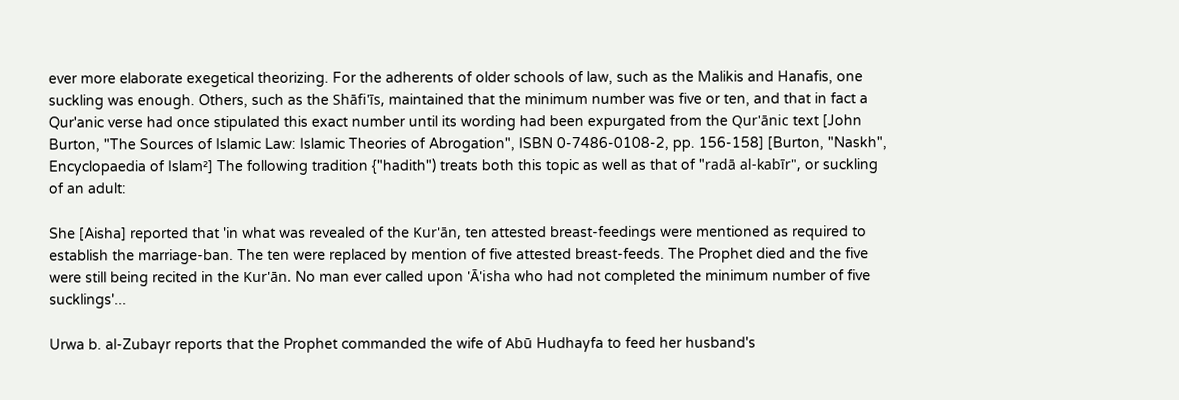ever more elaborate exegetical theorizing. For the adherents of older schools of law, such as the Malikis and Hanafis, one suckling was enough. Others, such as the Shāfi'īs, maintained that the minimum number was five or ten, and that in fact a Qur'anic verse had once stipulated this exact number until its wording had been expurgated from the Qur'ānic text [John Burton, "The Sources of Islamic Law: Islamic Theories of Abrogation", ISBN 0-7486-0108-2, pp. 156-158] [Burton, "Naskh", Encyclopaedia of Islam²] The following tradition {"hadith") treats both this topic as well as that of "radā al-kabīr", or suckling of an adult:

She [Aisha] reported that 'in what was revealed of the Kur'ān, ten attested breast-feedings were mentioned as required to establish the marriage-ban. The ten were replaced by mention of five attested breast-feeds. The Prophet died and the five were still being recited in the Kur'ān. No man ever called upon 'Ā'isha who had not completed the minimum number of five sucklings'...

Urwa b. al-Zubayr reports that the Prophet commanded the wife of Abū Hudhayfa to feed her husband's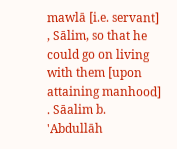mawlā [i.e. servant] , Sālim, so that he could go on living with them [upon attaining manhood] . Sāalim b. 'Abdullāh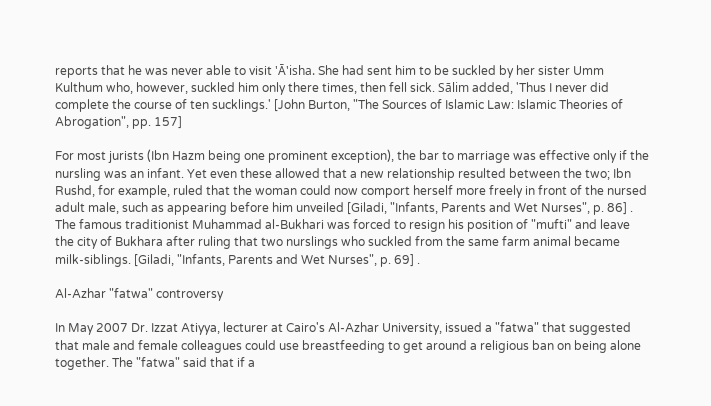reports that he was never able to visit 'Ā'isha. She had sent him to be suckled by her sister Umm Kulthum who, however, suckled him only there times, then fell sick. Sālim added, 'Thus I never did complete the course of ten sucklings.' [John Burton, "The Sources of Islamic Law: Islamic Theories of Abrogation", pp. 157]

For most jurists (Ibn Hazm being one prominent exception), the bar to marriage was effective only if the nursling was an infant. Yet even these allowed that a new relationship resulted between the two; Ibn Rushd, for example, ruled that the woman could now comport herself more freely in front of the nursed adult male, such as appearing before him unveiled [Giladi, "Infants, Parents and Wet Nurses", p. 86] . The famous traditionist Muhammad al-Bukhari was forced to resign his position of "mufti" and leave the city of Bukhara after ruling that two nurslings who suckled from the same farm animal became milk-siblings. [Giladi, "Infants, Parents and Wet Nurses", p. 69] .

Al-Azhar "fatwa" controversy

In May 2007 Dr. Izzat Atiyya, lecturer at Cairo's Al-Azhar University, issued a "fatwa" that suggested that male and female colleagues could use breastfeeding to get around a religious ban on being alone together. The "fatwa" said that if a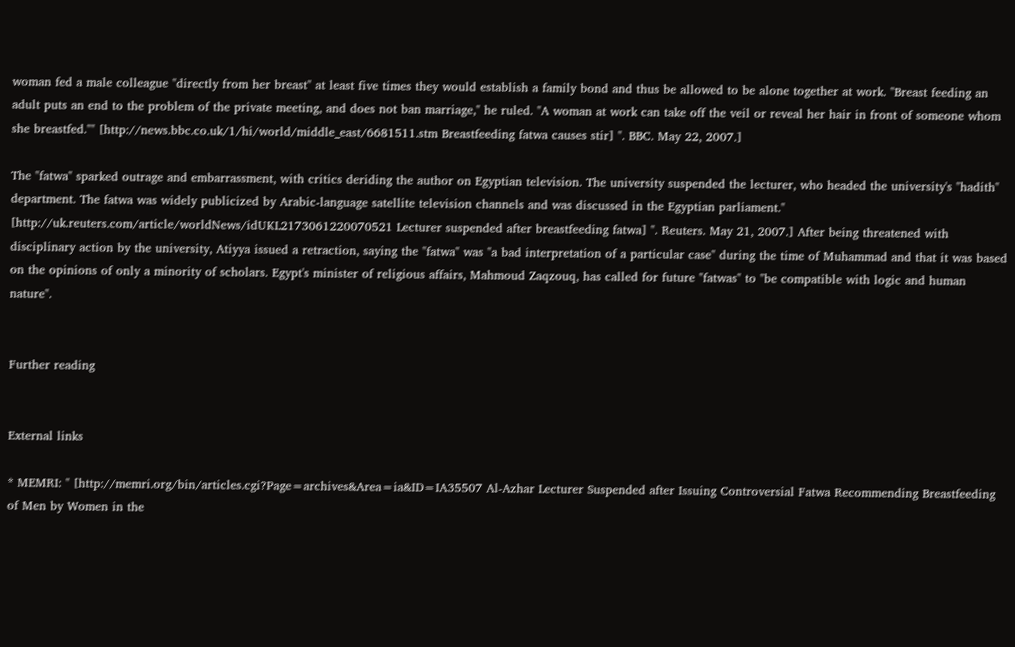woman fed a male colleague "directly from her breast" at least five times they would establish a family bond and thus be allowed to be alone together at work. "Breast feeding an adult puts an end to the problem of the private meeting, and does not ban marriage," he ruled. "A woman at work can take off the veil or reveal her hair in front of someone whom she breastfed."" [http://news.bbc.co.uk/1/hi/world/middle_east/6681511.stm Breastfeeding fatwa causes stir] ". BBC. May 22, 2007.]

The "fatwa" sparked outrage and embarrassment, with critics deriding the author on Egyptian television. The university suspended the lecturer, who headed the university's "hadith" department. The fatwa was widely publicized by Arabic-language satellite television channels and was discussed in the Egyptian parliament." [http://uk.reuters.com/article/worldNews/idUKL2173061220070521 Lecturer suspended after breastfeeding fatwa] ". Reuters. May 21, 2007.] After being threatened with disciplinary action by the university, Atiyya issued a retraction, saying the "fatwa" was "a bad interpretation of a particular case" during the time of Muhammad and that it was based on the opinions of only a minority of scholars. Egypt's minister of religious affairs, Mahmoud Zaqzouq, has called for future "fatwas" to "be compatible with logic and human nature".


Further reading


External links

* MEMRI: " [http://memri.org/bin/articles.cgi?Page=archives&Area=ia&ID=IA35507 Al-Azhar Lecturer Suspended after Issuing Controversial Fatwa Recommending Breastfeeding of Men by Women in the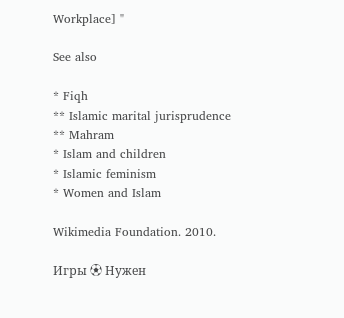Workplace] "

See also

* Fiqh
** Islamic marital jurisprudence
** Mahram
* Islam and children
* Islamic feminism
* Women and Islam

Wikimedia Foundation. 2010.

Игры ⚽ Нужен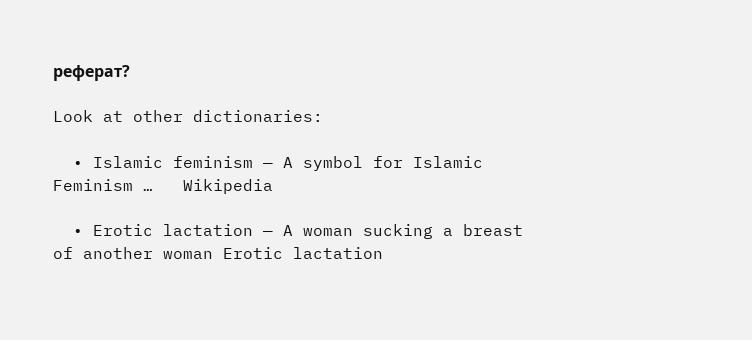реферат?

Look at other dictionaries:

  • Islamic feminism — A symbol for Islamic Feminism …   Wikipedia

  • Erotic lactation — A woman sucking a breast of another woman Erotic lactation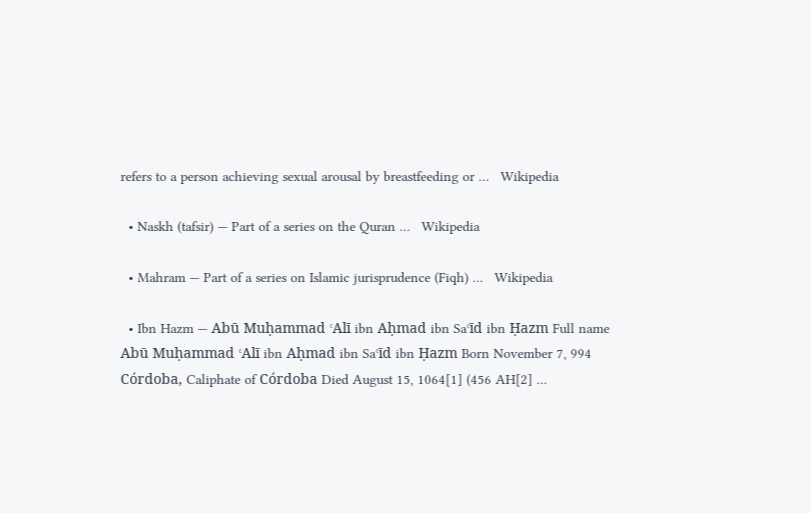refers to a person achieving sexual arousal by breastfeeding or …   Wikipedia

  • Naskh (tafsir) — Part of a series on the Quran …   Wikipedia

  • Mahram — Part of a series on Islamic jurisprudence (Fiqh) …   Wikipedia

  • Ibn Hazm — Abū Muḥammad ʿAlī ibn Aḥmad ibn Saʿīd ibn Ḥazm Full name Abū Muḥammad ʿAlī ibn Aḥmad ibn Saʿīd ibn Ḥazm Born November 7, 994 Córdoba, Caliphate of Córdoba Died August 15, 1064[1] (456 AH[2] …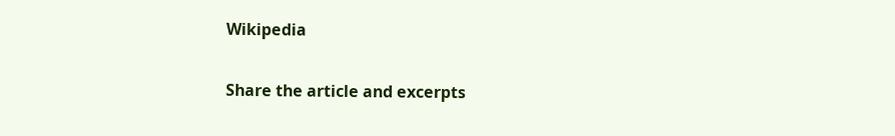Wikipedia

Share the article and excerpts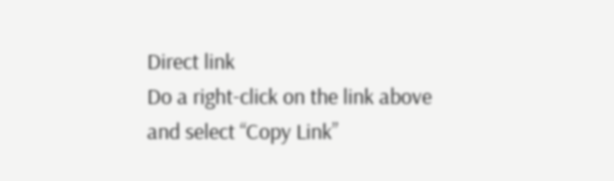Direct link
Do a right-click on the link above
and select “Copy Link”